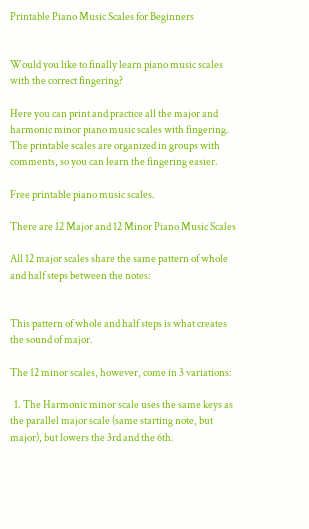Printable Piano Music Scales for Beginners


Would you like to finally learn piano music scales with the correct fingering?

Here you can print and practice all the major and harmonic minor piano music scales with fingering. The printable scales are organized in groups with comments, so you can learn the fingering easier.

Free printable piano music scales.

There are 12 Major and 12 Minor Piano Music Scales

All 12 major scales share the same pattern of whole and half steps between the notes:


This pattern of whole and half steps is what creates the sound of major.

The 12 minor scales, however, come in 3 variations:

  1. The Harmonic minor scale uses the same keys as the parallel major scale (same starting note, but major), but lowers the 3rd and the 6th.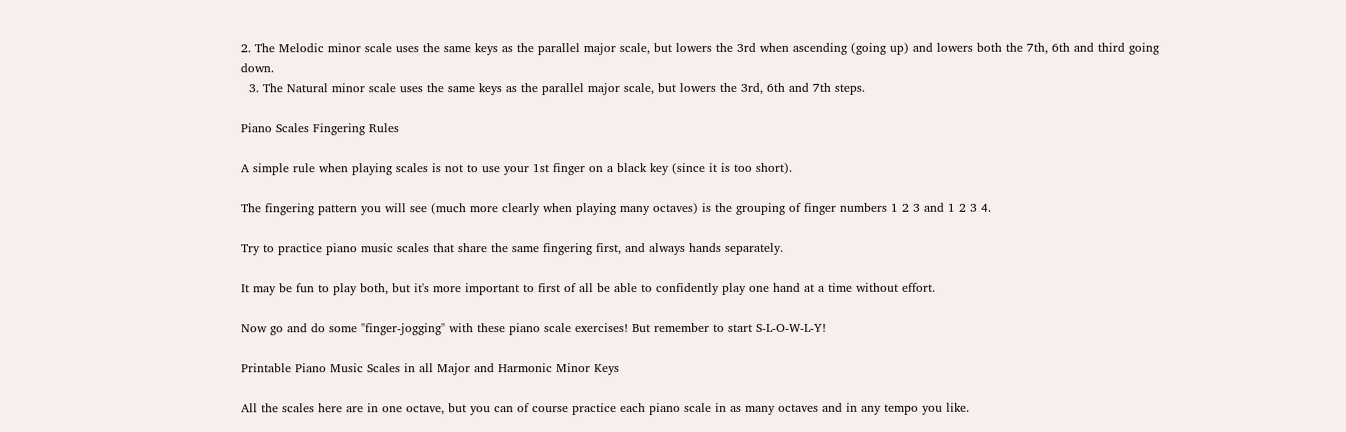2. The Melodic minor scale uses the same keys as the parallel major scale, but lowers the 3rd when ascending (going up) and lowers both the 7th, 6th and third going down.
  3. The Natural minor scale uses the same keys as the parallel major scale, but lowers the 3rd, 6th and 7th steps.

Piano Scales Fingering Rules

A simple rule when playing scales is not to use your 1st finger on a black key (since it is too short).

The fingering pattern you will see (much more clearly when playing many octaves) is the grouping of finger numbers 1 2 3 and 1 2 3 4.

Try to practice piano music scales that share the same fingering first, and always hands separately.

It may be fun to play both, but it's more important to first of all be able to confidently play one hand at a time without effort.

Now go and do some "finger-jogging" with these piano scale exercises! But remember to start S-L-O-W-L-Y!

Printable Piano Music Scales in all Major and Harmonic Minor Keys

All the scales here are in one octave, but you can of course practice each piano scale in as many octaves and in any tempo you like.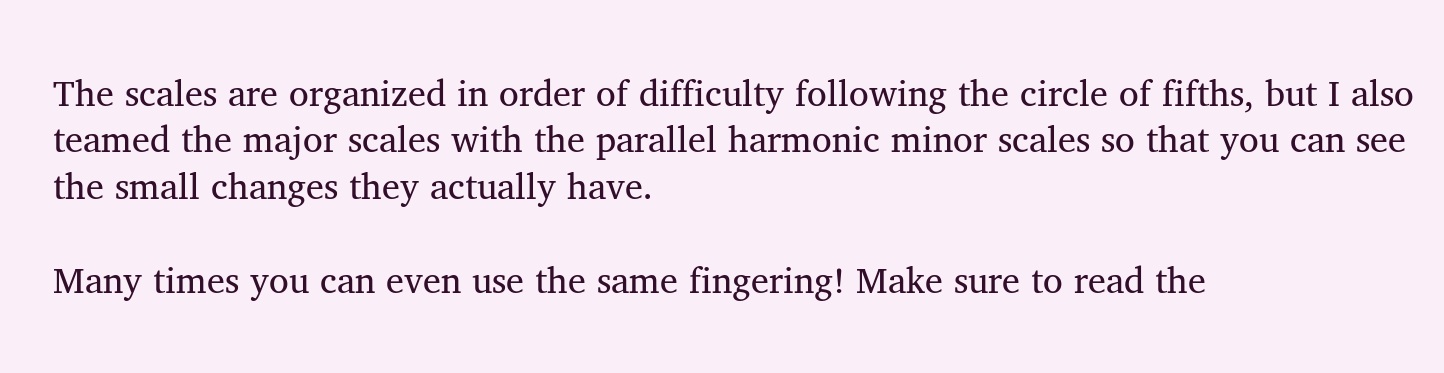The scales are organized in order of difficulty following the circle of fifths, but I also teamed the major scales with the parallel harmonic minor scales so that you can see the small changes they actually have.

Many times you can even use the same fingering! Make sure to read the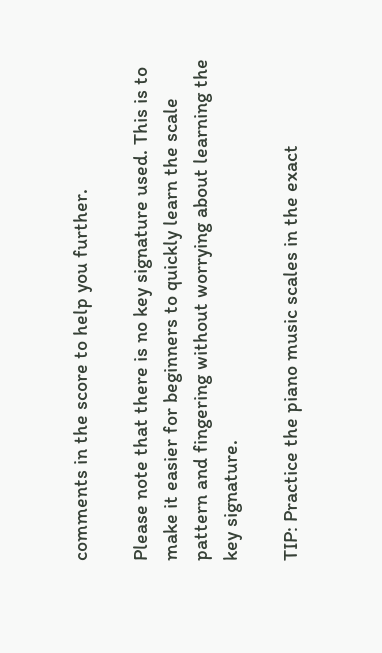comments in the score to help you further.

Please note that there is no key signature used. This is to make it easier for beginners to quickly learn the scale pattern and fingering without worrying about learning the key signature.

TIP: Practice the piano music scales in the exact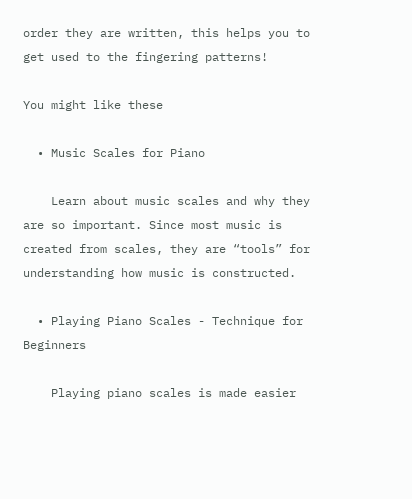order they are written, this helps you to get used to the fingering patterns!

You might like these

  • Music Scales for Piano

    Learn about music scales and why they are so important. Since most music is created from scales, they are “tools” for understanding how music is constructed.

  • Playing Piano Scales - Technique for Beginners

    Playing piano scales is made easier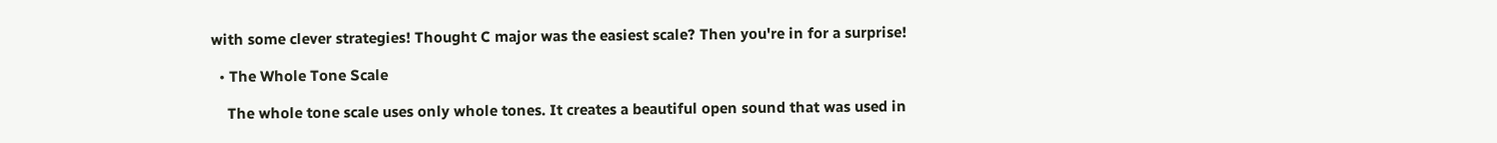with some clever strategies! Thought C major was the easiest scale? Then you're in for a surprise!

  • The Whole Tone Scale

    The whole tone scale uses only whole tones. It creates a beautiful open sound that was used in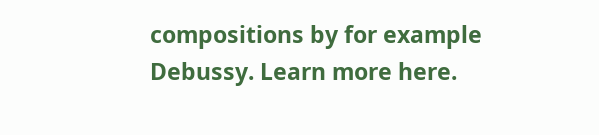compositions by for example Debussy. Learn more here.